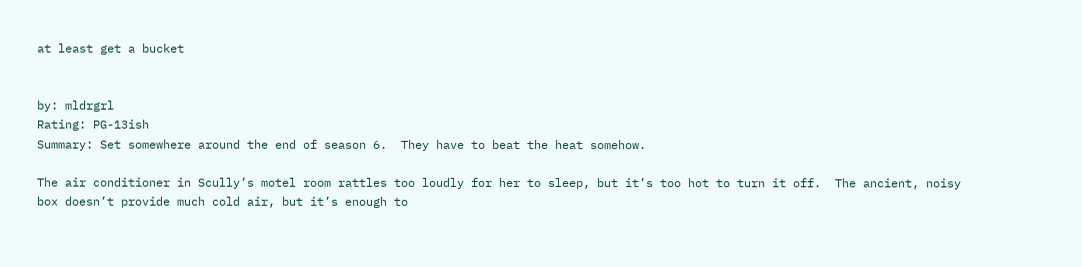at least get a bucket


by: mldrgrl
Rating: PG-13ish
Summary: Set somewhere around the end of season 6.  They have to beat the heat somehow.

The air conditioner in Scully’s motel room rattles too loudly for her to sleep, but it’s too hot to turn it off.  The ancient, noisy box doesn’t provide much cold air, but it’s enough to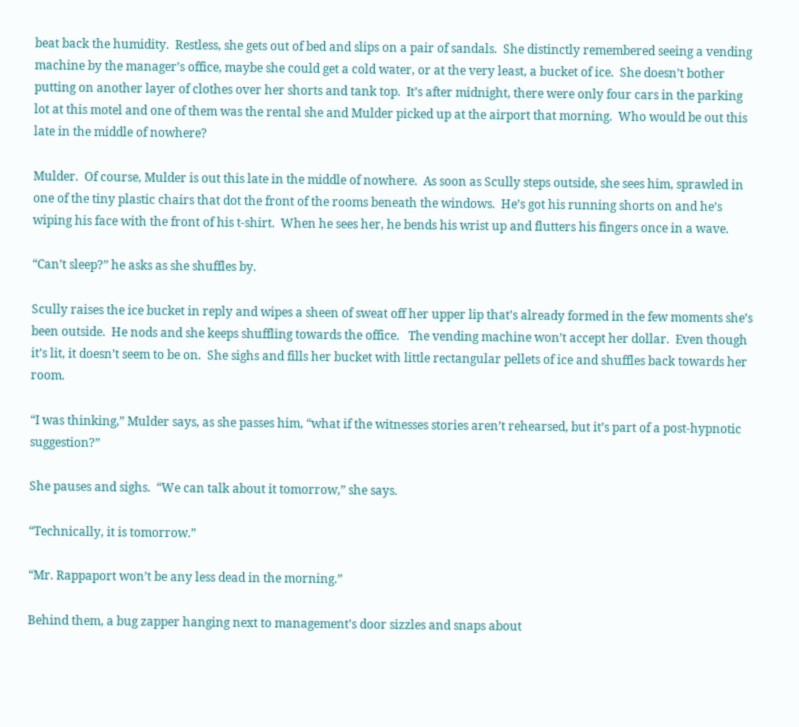beat back the humidity.  Restless, she gets out of bed and slips on a pair of sandals.  She distinctly remembered seeing a vending machine by the manager’s office, maybe she could get a cold water, or at the very least, a bucket of ice.  She doesn’t bother putting on another layer of clothes over her shorts and tank top.  It’s after midnight, there were only four cars in the parking lot at this motel and one of them was the rental she and Mulder picked up at the airport that morning.  Who would be out this late in the middle of nowhere?

Mulder.  Of course, Mulder is out this late in the middle of nowhere.  As soon as Scully steps outside, she sees him, sprawled in one of the tiny plastic chairs that dot the front of the rooms beneath the windows.  He’s got his running shorts on and he’s wiping his face with the front of his t-shirt.  When he sees her, he bends his wrist up and flutters his fingers once in a wave.

“Can’t sleep?” he asks as she shuffles by.

Scully raises the ice bucket in reply and wipes a sheen of sweat off her upper lip that’s already formed in the few moments she’s been outside.  He nods and she keeps shuffling towards the office.   The vending machine won’t accept her dollar.  Even though it’s lit, it doesn’t seem to be on.  She sighs and fills her bucket with little rectangular pellets of ice and shuffles back towards her room.

“I was thinking,” Mulder says, as she passes him, “what if the witnesses stories aren’t rehearsed, but it’s part of a post-hypnotic suggestion?”

She pauses and sighs.  “We can talk about it tomorrow,” she says.

“Technically, it is tomorrow.”

“Mr. Rappaport won’t be any less dead in the morning.”

Behind them, a bug zapper hanging next to management’s door sizzles and snaps about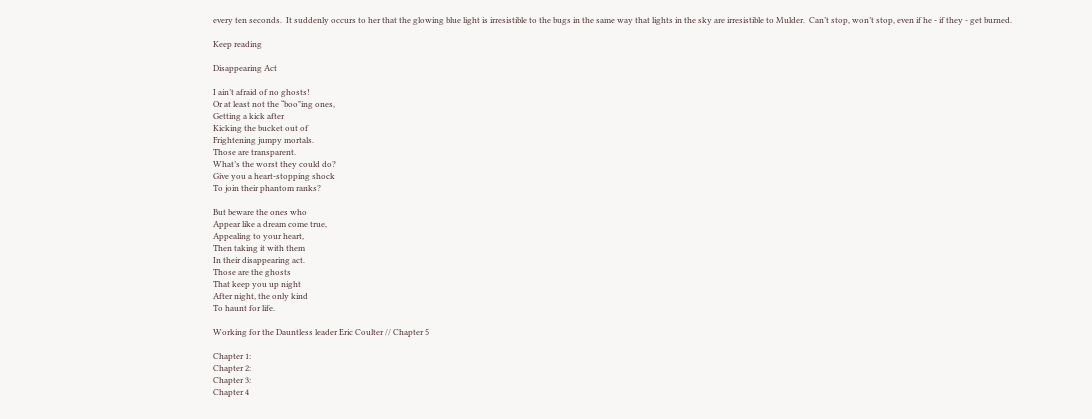every ten seconds.  It suddenly occurs to her that the glowing blue light is irresistible to the bugs in the same way that lights in the sky are irresistible to Mulder.  Can’t stop, won’t stop, even if he - if they - get burned.

Keep reading

Disappearing Act

I ain’t afraid of no ghosts!
Or at least not the “boo"ing ones,
Getting a kick after
Kicking the bucket out of
Frightening jumpy mortals.
Those are transparent.
What’s the worst they could do?
Give you a heart-stopping shock
To join their phantom ranks?

But beware the ones who
Appear like a dream come true,
Appealing to your heart,
Then taking it with them
In their disappearing act.
Those are the ghosts
That keep you up night
After night, the only kind
To haunt for life.

Working for the Dauntless leader Eric Coulter // Chapter 5

Chapter 1:
Chapter 2:
Chapter 3:
Chapter 4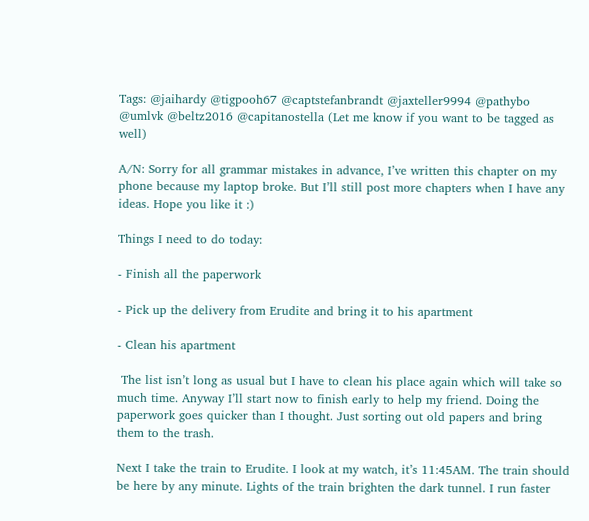Tags: @jaihardy @tigpooh67 @captstefanbrandt @jaxteller9994 @pathybo @umlvk @beltz2016 @capitanostella (Let me know if you want to be tagged as well)

A/N: Sorry for all grammar mistakes in advance, I’ve written this chapter on my phone because my laptop broke. But I’ll still post more chapters when I have any ideas. Hope you like it :)

Things I need to do today:

- Finish all the paperwork

- Pick up the delivery from Erudite and bring it to his apartment

- Clean his apartment

 The list isn’t long as usual but I have to clean his place again which will take so much time. Anyway I’ll start now to finish early to help my friend. Doing the paperwork goes quicker than I thought. Just sorting out old papers and bring them to the trash.

Next I take the train to Erudite. I look at my watch, it’s 11:45AM. The train should be here by any minute. Lights of the train brighten the dark tunnel. I run faster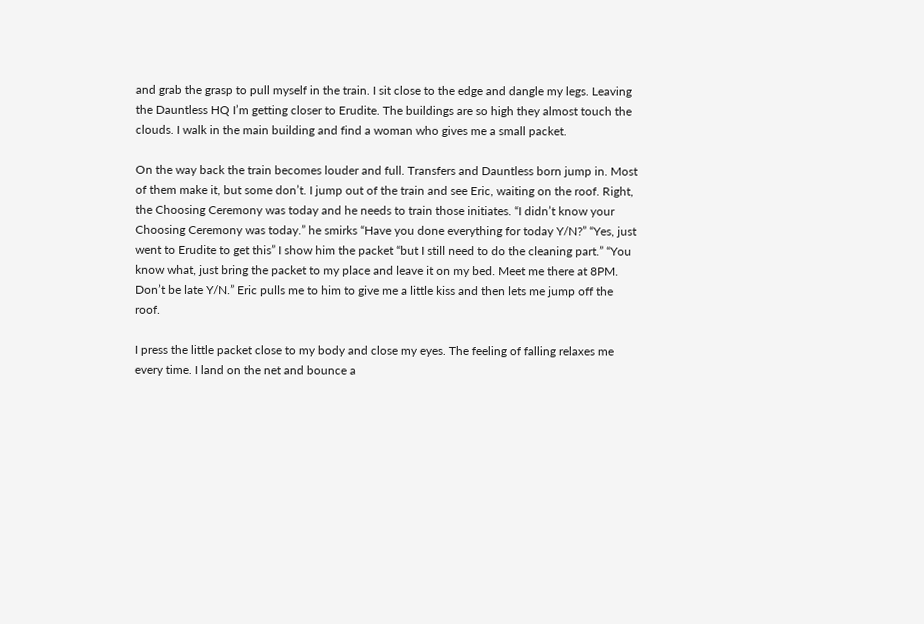and grab the grasp to pull myself in the train. I sit close to the edge and dangle my legs. Leaving the Dauntless HQ I’m getting closer to Erudite. The buildings are so high they almost touch the clouds. I walk in the main building and find a woman who gives me a small packet.

On the way back the train becomes louder and full. Transfers and Dauntless born jump in. Most of them make it, but some don’t. I jump out of the train and see Eric, waiting on the roof. Right, the Choosing Ceremony was today and he needs to train those initiates. “I didn’t know your Choosing Ceremony was today.” he smirks “Have you done everything for today Y/N?” “Yes, just went to Erudite to get this” I show him the packet “but I still need to do the cleaning part.” “You know what, just bring the packet to my place and leave it on my bed. Meet me there at 8PM. Don’t be late Y/N.” Eric pulls me to him to give me a little kiss and then lets me jump off the roof.

I press the little packet close to my body and close my eyes. The feeling of falling relaxes me every time. I land on the net and bounce a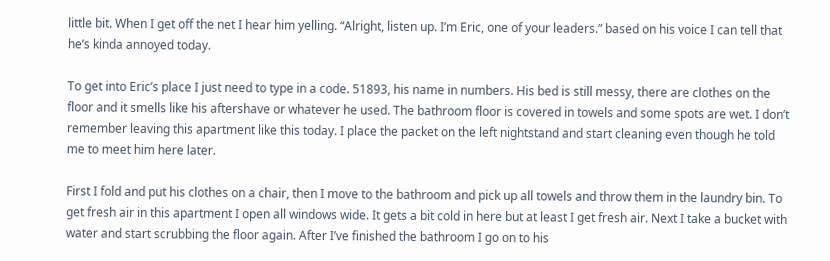little bit. When I get off the net I hear him yelling. “Alright, listen up. I’m Eric, one of your leaders.” based on his voice I can tell that he’s kinda annoyed today.

To get into Eric’s place I just need to type in a code. 51893, his name in numbers. His bed is still messy, there are clothes on the floor and it smells like his aftershave or whatever he used. The bathroom floor is covered in towels and some spots are wet. I don’t remember leaving this apartment like this today. I place the packet on the left nightstand and start cleaning even though he told me to meet him here later.

First I fold and put his clothes on a chair, then I move to the bathroom and pick up all towels and throw them in the laundry bin. To get fresh air in this apartment I open all windows wide. It gets a bit cold in here but at least I get fresh air. Next I take a bucket with water and start scrubbing the floor again. After I’ve finished the bathroom I go on to his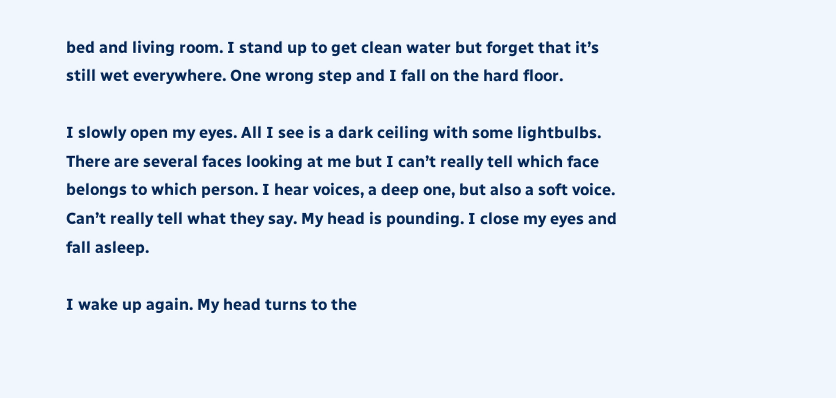bed and living room. I stand up to get clean water but forget that it’s still wet everywhere. One wrong step and I fall on the hard floor.

I slowly open my eyes. All I see is a dark ceiling with some lightbulbs. There are several faces looking at me but I can’t really tell which face belongs to which person. I hear voices, a deep one, but also a soft voice. Can’t really tell what they say. My head is pounding. I close my eyes and fall asleep.

I wake up again. My head turns to the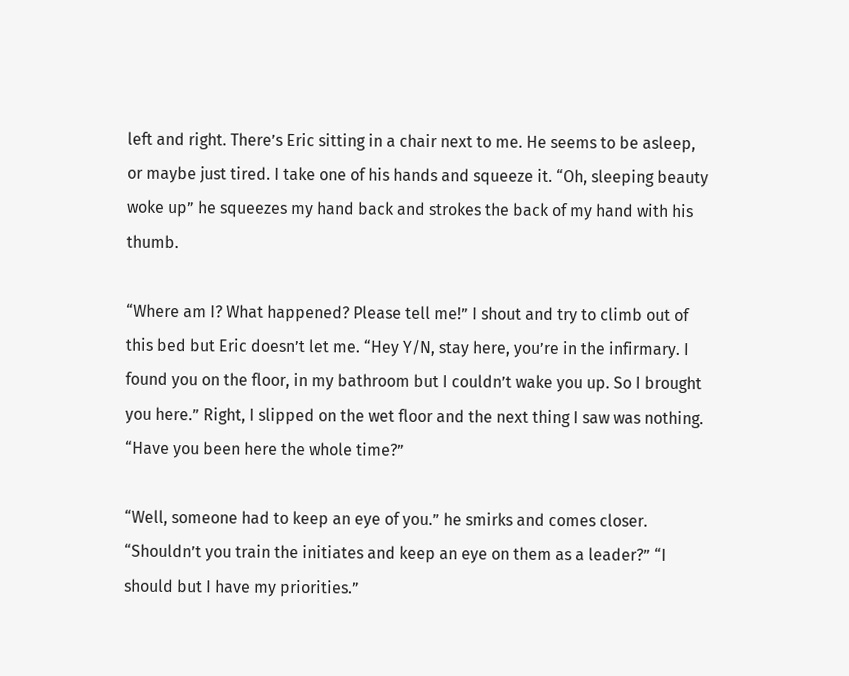left and right. There’s Eric sitting in a chair next to me. He seems to be asleep, or maybe just tired. I take one of his hands and squeeze it. “Oh, sleeping beauty woke up” he squeezes my hand back and strokes the back of my hand with his thumb.

“Where am I? What happened? Please tell me!” I shout and try to climb out of this bed but Eric doesn’t let me. “Hey Y/N, stay here, you’re in the infirmary. I found you on the floor, in my bathroom but I couldn’t wake you up. So I brought you here.” Right, I slipped on the wet floor and the next thing I saw was nothing. “Have you been here the whole time?”

“Well, someone had to keep an eye of you.” he smirks and comes closer. “Shouldn’t you train the initiates and keep an eye on them as a leader?” “I should but I have my priorities.”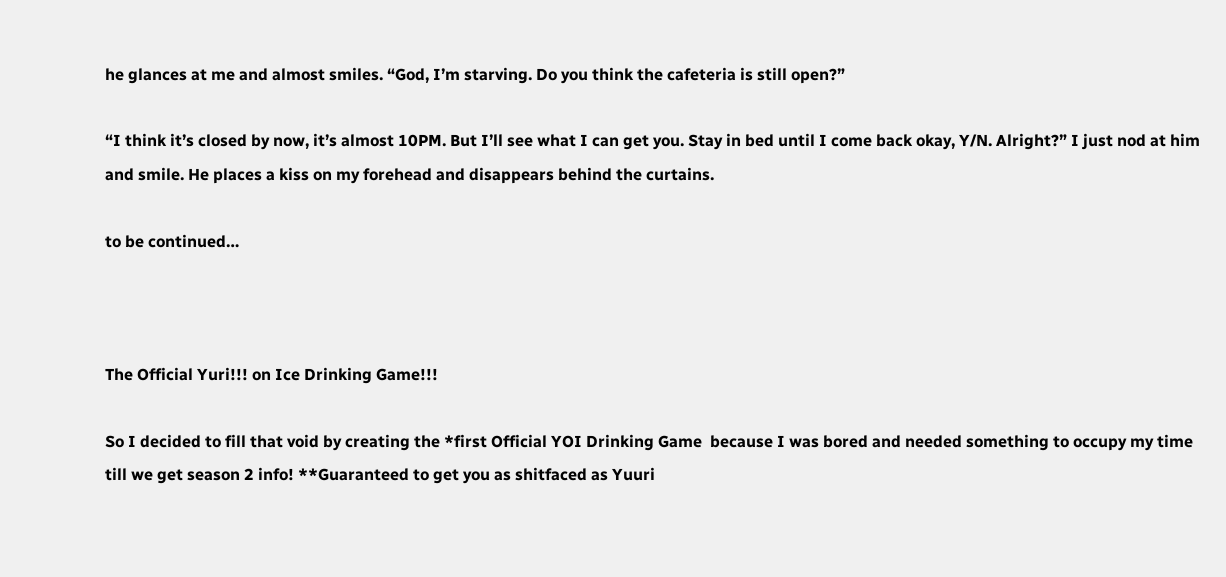he glances at me and almost smiles. “God, I’m starving. Do you think the cafeteria is still open?”

“I think it’s closed by now, it’s almost 10PM. But I’ll see what I can get you. Stay in bed until I come back okay, Y/N. Alright?” I just nod at him and smile. He places a kiss on my forehead and disappears behind the curtains.

to be continued…



The Official Yuri!!! on Ice Drinking Game!!!

So I decided to fill that void by creating the *first Official YOI Drinking Game  because I was bored and needed something to occupy my time till we get season 2 info! **Guaranteed to get you as shitfaced as Yuuri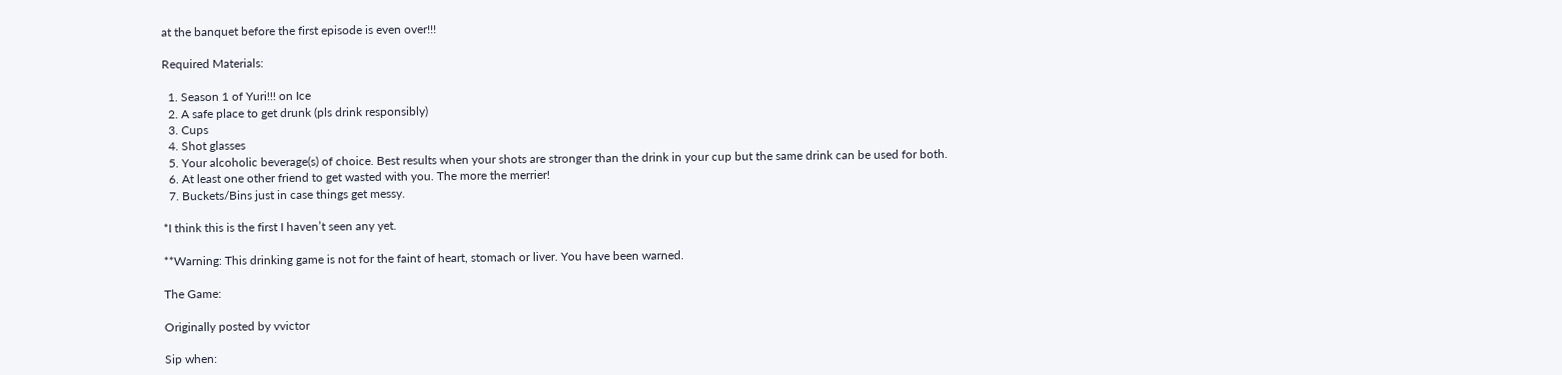at the banquet before the first episode is even over!!!

Required Materials:

  1. Season 1 of Yuri!!! on Ice
  2. A safe place to get drunk (pls drink responsibly)
  3. Cups
  4. Shot glasses
  5. Your alcoholic beverage(s) of choice. Best results when your shots are stronger than the drink in your cup but the same drink can be used for both.
  6. At least one other friend to get wasted with you. The more the merrier!
  7. Buckets/Bins just in case things get messy.

*I think this is the first I haven’t seen any yet.

**Warning: This drinking game is not for the faint of heart, stomach or liver. You have been warned.

The Game:

Originally posted by vvictor

Sip when: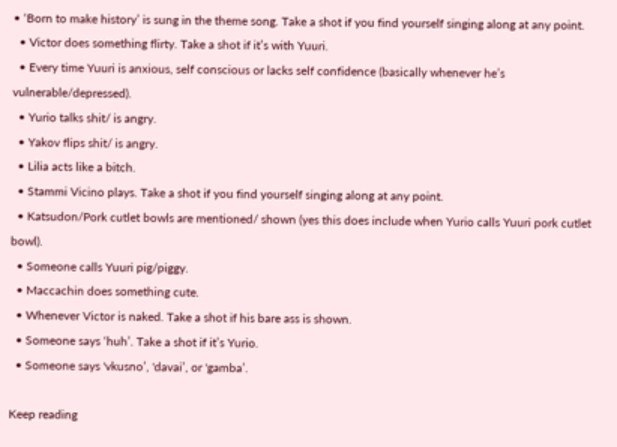• ‘Born to make history’ is sung in the theme song. Take a shot if you find yourself singing along at any point.
  • Victor does something flirty. Take a shot if it’s with Yuuri.
  • Every time Yuuri is anxious, self conscious or lacks self confidence (basically whenever he’s vulnerable/depressed).
  • Yurio talks shit/ is angry.
  • Yakov flips shit/ is angry.
  • Lilia acts like a bitch.
  • Stammi Vicino plays. Take a shot if you find yourself singing along at any point.
  • Katsudon/Pork cutlet bowls are mentioned/ shown (yes this does include when Yurio calls Yuuri pork cutlet bowl).
  • Someone calls Yuuri pig/piggy.
  • Maccachin does something cute.
  • Whenever Victor is naked. Take a shot if his bare ass is shown.
  • Someone says ‘huh’. Take a shot if it’s Yurio.
  • Someone says 'vkusno’, 'davai’, or 'gamba’.

Keep reading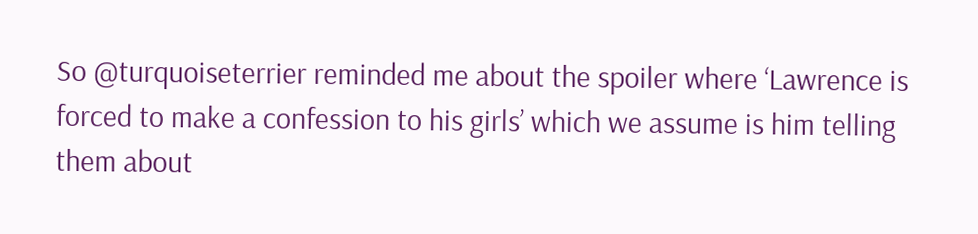So @turquoiseterrier reminded me about the spoiler where ‘Lawrence is forced to make a confession to his girls’ which we assume is him telling them about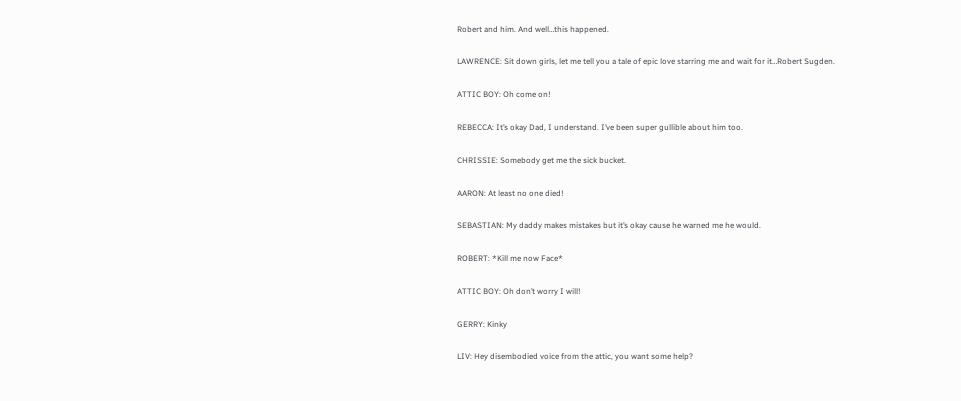Robert and him. And well…this happened.

LAWRENCE: Sit down girls, let me tell you a tale of epic love starring me and wait for it…Robert Sugden.

ATTIC BOY: Oh come on!

REBECCA: It’s okay Dad, I understand. I’ve been super gullible about him too.

CHRISSIE: Somebody get me the sick bucket.

AARON: At least no one died!

SEBASTIAN: My daddy makes mistakes but it’s okay cause he warned me he would.

ROBERT: *Kill me now Face*

ATTIC BOY: Oh don’t worry I will!

GERRY: Kinky

LIV: Hey disembodied voice from the attic, you want some help?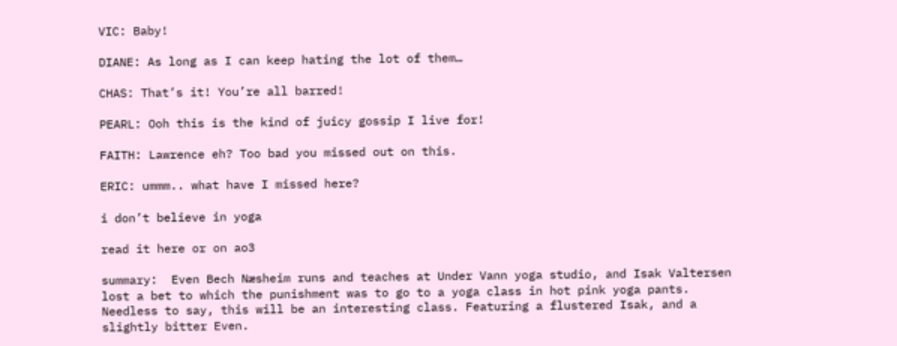VIC: Baby!

DIANE: As long as I can keep hating the lot of them…

CHAS: That’s it! You’re all barred!

PEARL: Ooh this is the kind of juicy gossip I live for!

FAITH: Lawrence eh? Too bad you missed out on this.

ERIC: ummm.. what have I missed here?

i don’t believe in yoga

read it here or on ao3

summary:  Even Bech Næsheim runs and teaches at Under Vann yoga studio, and Isak Valtersen lost a bet to which the punishment was to go to a yoga class in hot pink yoga pants. Needless to say, this will be an interesting class. Featuring a flustered Isak, and a slightly bitter Even.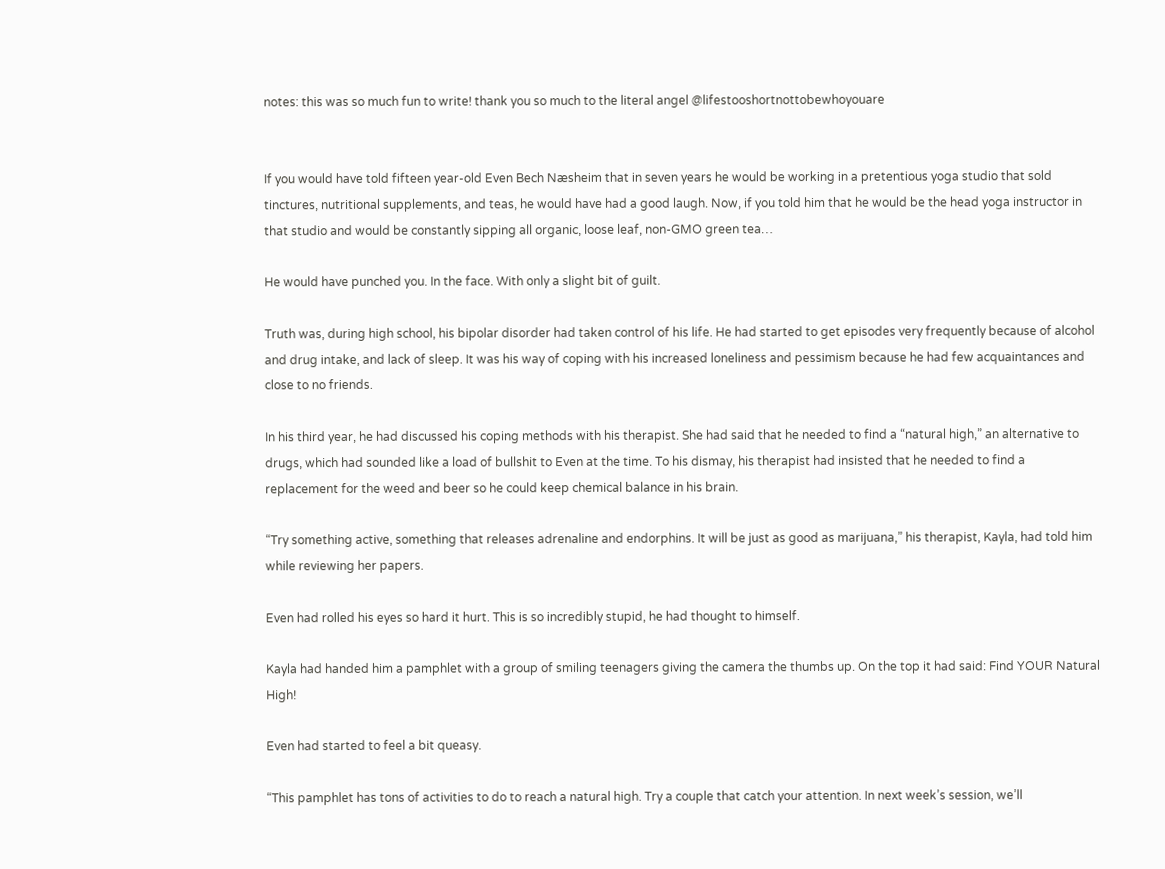notes: this was so much fun to write! thank you so much to the literal angel @lifestooshortnottobewhoyouare


If you would have told fifteen year-old Even Bech Næsheim that in seven years he would be working in a pretentious yoga studio that sold tinctures, nutritional supplements, and teas, he would have had a good laugh. Now, if you told him that he would be the head yoga instructor in that studio and would be constantly sipping all organic, loose leaf, non-GMO green tea…

He would have punched you. In the face. With only a slight bit of guilt.

Truth was, during high school, his bipolar disorder had taken control of his life. He had started to get episodes very frequently because of alcohol and drug intake, and lack of sleep. It was his way of coping with his increased loneliness and pessimism because he had few acquaintances and close to no friends.

In his third year, he had discussed his coping methods with his therapist. She had said that he needed to find a “natural high,” an alternative to drugs, which had sounded like a load of bullshit to Even at the time. To his dismay, his therapist had insisted that he needed to find a replacement for the weed and beer so he could keep chemical balance in his brain.

“Try something active, something that releases adrenaline and endorphins. It will be just as good as marijuana,” his therapist, Kayla, had told him while reviewing her papers.

Even had rolled his eyes so hard it hurt. This is so incredibly stupid, he had thought to himself.

Kayla had handed him a pamphlet with a group of smiling teenagers giving the camera the thumbs up. On the top it had said: Find YOUR Natural High!

Even had started to feel a bit queasy.

“This pamphlet has tons of activities to do to reach a natural high. Try a couple that catch your attention. In next week’s session, we’ll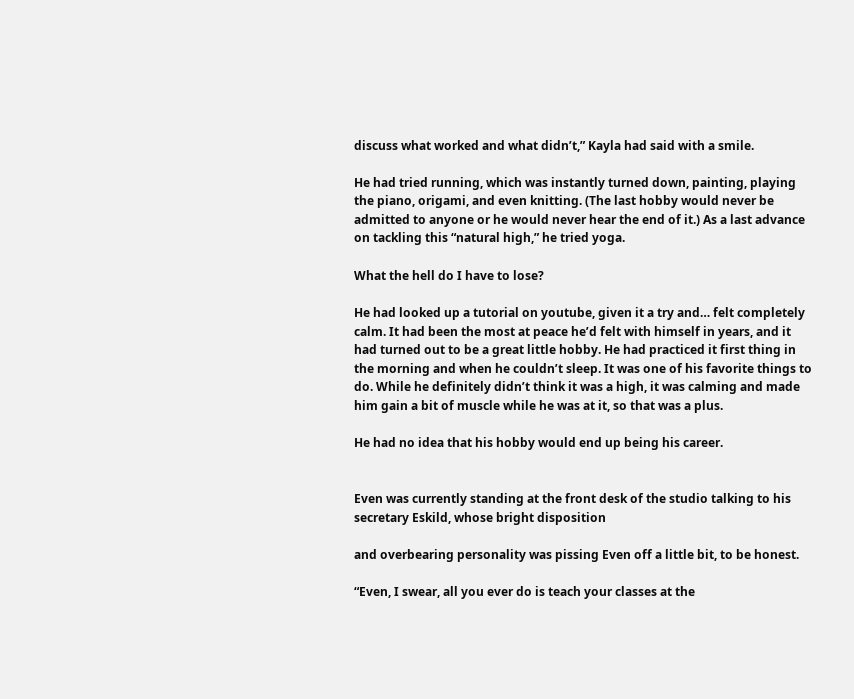discuss what worked and what didn’t,” Kayla had said with a smile.

He had tried running, which was instantly turned down, painting, playing the piano, origami, and even knitting. (The last hobby would never be admitted to anyone or he would never hear the end of it.) As a last advance on tackling this “natural high,” he tried yoga.

What the hell do I have to lose?

He had looked up a tutorial on youtube, given it a try and… felt completely calm. It had been the most at peace he’d felt with himself in years, and it had turned out to be a great little hobby. He had practiced it first thing in the morning and when he couldn’t sleep. It was one of his favorite things to do. While he definitely didn’t think it was a high, it was calming and made him gain a bit of muscle while he was at it, so that was a plus.

He had no idea that his hobby would end up being his career.


Even was currently standing at the front desk of the studio talking to his secretary Eskild, whose bright disposition

and overbearing personality was pissing Even off a little bit, to be honest.

“Even, I swear, all you ever do is teach your classes at the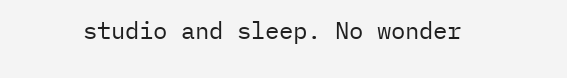studio and sleep. No wonder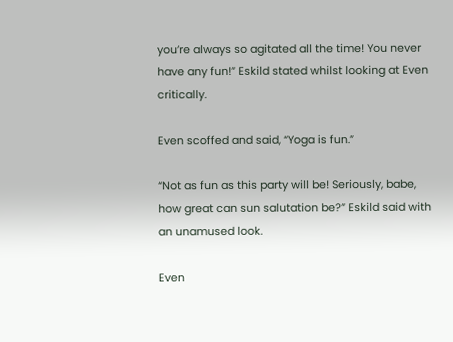you’re always so agitated all the time! You never have any fun!” Eskild stated whilst looking at Even critically.

Even scoffed and said, “Yoga is fun.”

“Not as fun as this party will be! Seriously, babe, how great can sun salutation be?” Eskild said with an unamused look.

Even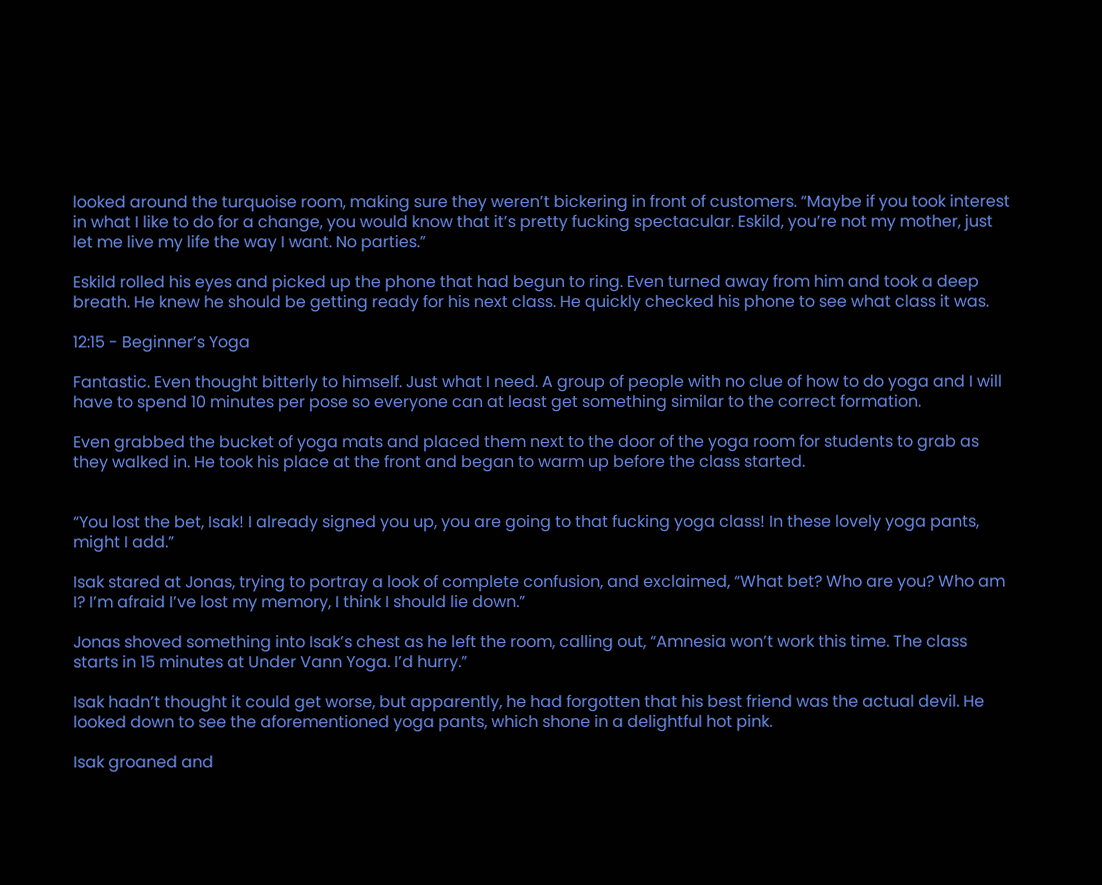looked around the turquoise room, making sure they weren’t bickering in front of customers. “Maybe if you took interest in what I like to do for a change, you would know that it’s pretty fucking spectacular. Eskild, you’re not my mother, just let me live my life the way I want. No parties.”

Eskild rolled his eyes and picked up the phone that had begun to ring. Even turned away from him and took a deep breath. He knew he should be getting ready for his next class. He quickly checked his phone to see what class it was.

12:15 - Beginner’s Yoga

Fantastic. Even thought bitterly to himself. Just what I need. A group of people with no clue of how to do yoga and I will have to spend 10 minutes per pose so everyone can at least get something similar to the correct formation.

Even grabbed the bucket of yoga mats and placed them next to the door of the yoga room for students to grab as they walked in. He took his place at the front and began to warm up before the class started.


“You lost the bet, Isak! I already signed you up, you are going to that fucking yoga class! In these lovely yoga pants, might I add.”

Isak stared at Jonas, trying to portray a look of complete confusion, and exclaimed, “What bet? Who are you? Who am I? I’m afraid I’ve lost my memory, I think I should lie down.”

Jonas shoved something into Isak’s chest as he left the room, calling out, “Amnesia won’t work this time. The class starts in 15 minutes at Under Vann Yoga. I’d hurry.”

Isak hadn’t thought it could get worse, but apparently, he had forgotten that his best friend was the actual devil. He looked down to see the aforementioned yoga pants, which shone in a delightful hot pink.

Isak groaned and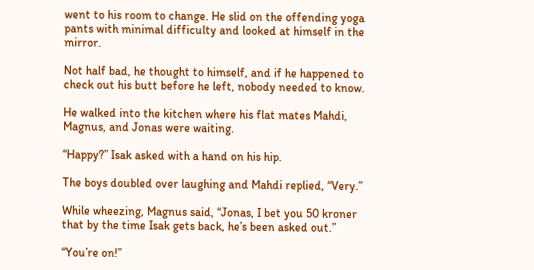went to his room to change. He slid on the offending yoga pants with minimal difficulty and looked at himself in the mirror.

Not half bad, he thought to himself, and if he happened to check out his butt before he left, nobody needed to know.

He walked into the kitchen where his flat mates Mahdi, Magnus, and Jonas were waiting.

“Happy?” Isak asked with a hand on his hip.

The boys doubled over laughing and Mahdi replied, “Very.”

While wheezing, Magnus said, “Jonas, I bet you 50 kroner that by the time Isak gets back, he’s been asked out.”

“You’re on!”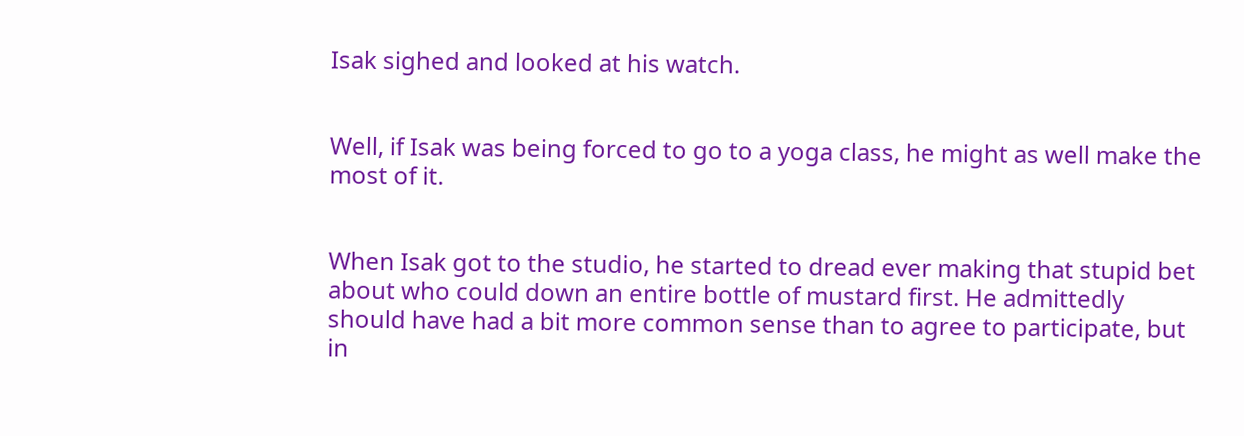Isak sighed and looked at his watch.


Well, if Isak was being forced to go to a yoga class, he might as well make the most of it.


When Isak got to the studio, he started to dread ever making that stupid bet about who could down an entire bottle of mustard first. He admittedly should have had a bit more common sense than to agree to participate, but in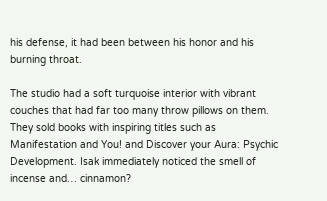his defense, it had been between his honor and his burning throat.

The studio had a soft turquoise interior with vibrant couches that had far too many throw pillows on them. They sold books with inspiring titles such as Manifestation and You! and Discover your Aura: Psychic Development. Isak immediately noticed the smell of incense and… cinnamon?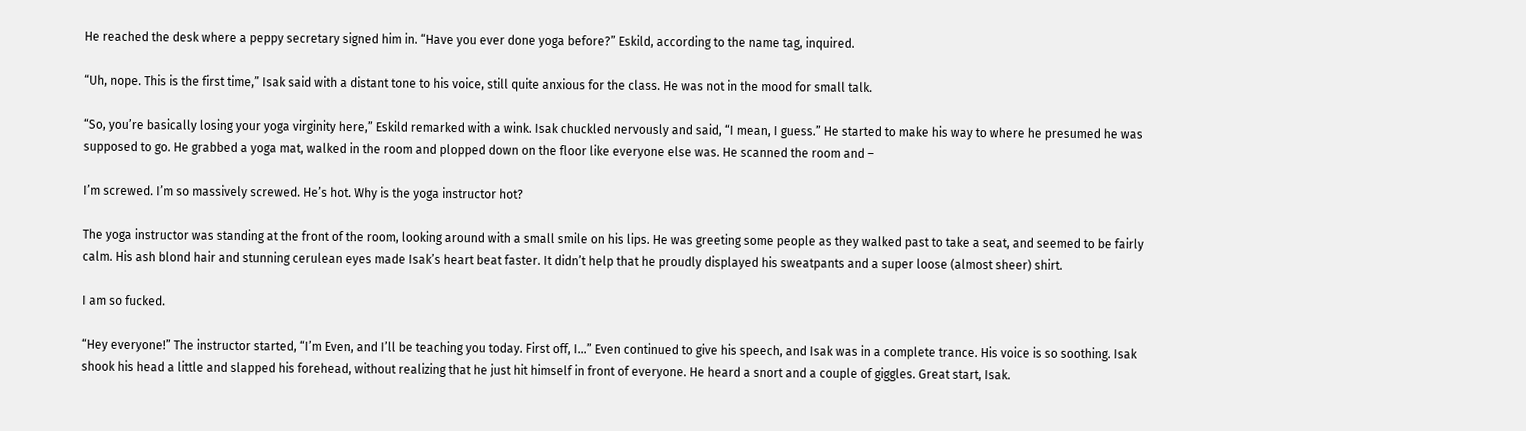He reached the desk where a peppy secretary signed him in. “Have you ever done yoga before?” Eskild, according to the name tag, inquired.

“Uh, nope. This is the first time,” Isak said with a distant tone to his voice, still quite anxious for the class. He was not in the mood for small talk.

“So, you’re basically losing your yoga virginity here,” Eskild remarked with a wink. Isak chuckled nervously and said, “I mean, I guess.” He started to make his way to where he presumed he was supposed to go. He grabbed a yoga mat, walked in the room and plopped down on the floor like everyone else was. He scanned the room and –

I’m screwed. I’m so massively screwed. He’s hot. Why is the yoga instructor hot?

The yoga instructor was standing at the front of the room, looking around with a small smile on his lips. He was greeting some people as they walked past to take a seat, and seemed to be fairly calm. His ash blond hair and stunning cerulean eyes made Isak’s heart beat faster. It didn’t help that he proudly displayed his sweatpants and a super loose (almost sheer) shirt.

I am so fucked.

“Hey everyone!” The instructor started, “I’m Even, and I’ll be teaching you today. First off, I…” Even continued to give his speech, and Isak was in a complete trance. His voice is so soothing. Isak shook his head a little and slapped his forehead, without realizing that he just hit himself in front of everyone. He heard a snort and a couple of giggles. Great start, Isak.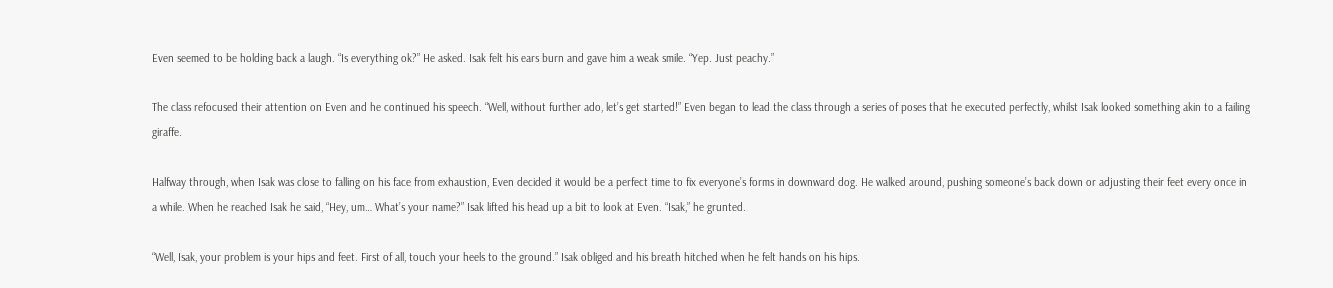Even seemed to be holding back a laugh. “Is everything ok?” He asked. Isak felt his ears burn and gave him a weak smile. “Yep. Just peachy.”

The class refocused their attention on Even and he continued his speech. “Well, without further ado, let’s get started!” Even began to lead the class through a series of poses that he executed perfectly, whilst Isak looked something akin to a failing giraffe.

Halfway through, when Isak was close to falling on his face from exhaustion, Even decided it would be a perfect time to fix everyone’s forms in downward dog. He walked around, pushing someone’s back down or adjusting their feet every once in a while. When he reached Isak he said, “Hey, um… What’s your name?” Isak lifted his head up a bit to look at Even. “Isak,” he grunted.

“Well, Isak, your problem is your hips and feet. First of all, touch your heels to the ground.” Isak obliged and his breath hitched when he felt hands on his hips.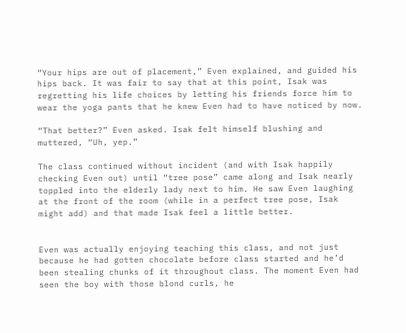“Your hips are out of placement,” Even explained, and guided his hips back. It was fair to say that at this point, Isak was regretting his life choices by letting his friends force him to wear the yoga pants that he knew Even had to have noticed by now.

“That better?” Even asked. Isak felt himself blushing and muttered, “Uh, yep.”

The class continued without incident (and with Isak happily checking Even out) until “tree pose” came along and Isak nearly toppled into the elderly lady next to him. He saw Even laughing at the front of the room (while in a perfect tree pose, Isak might add) and that made Isak feel a little better.


Even was actually enjoying teaching this class, and not just because he had gotten chocolate before class started and he’d been stealing chunks of it throughout class. The moment Even had seen the boy with those blond curls, he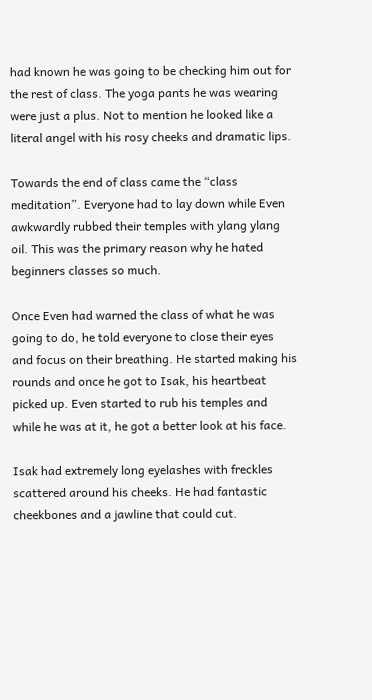had known he was going to be checking him out for the rest of class. The yoga pants he was wearing were just a plus. Not to mention he looked like a literal angel with his rosy cheeks and dramatic lips.

Towards the end of class came the “class meditation”. Everyone had to lay down while Even awkwardly rubbed their temples with ylang ylang oil. This was the primary reason why he hated beginners classes so much.

Once Even had warned the class of what he was going to do, he told everyone to close their eyes and focus on their breathing. He started making his rounds and once he got to Isak, his heartbeat picked up. Even started to rub his temples and while he was at it, he got a better look at his face.

Isak had extremely long eyelashes with freckles scattered around his cheeks. He had fantastic cheekbones and a jawline that could cut.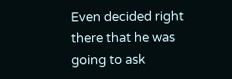Even decided right there that he was going to ask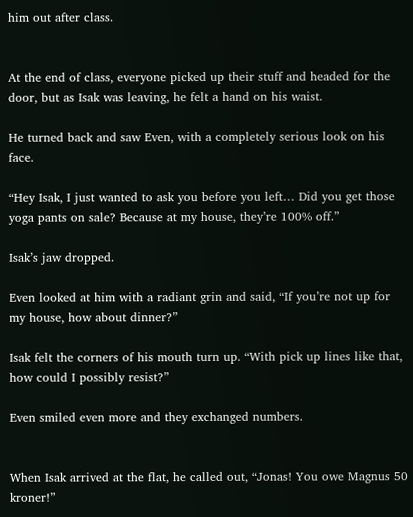him out after class.


At the end of class, everyone picked up their stuff and headed for the door, but as Isak was leaving, he felt a hand on his waist.

He turned back and saw Even, with a completely serious look on his face.

“Hey Isak, I just wanted to ask you before you left… Did you get those yoga pants on sale? Because at my house, they’re 100% off.”

Isak’s jaw dropped.

Even looked at him with a radiant grin and said, “If you’re not up for my house, how about dinner?”

Isak felt the corners of his mouth turn up. “With pick up lines like that, how could I possibly resist?”

Even smiled even more and they exchanged numbers.


When Isak arrived at the flat, he called out, “Jonas! You owe Magnus 50 kroner!”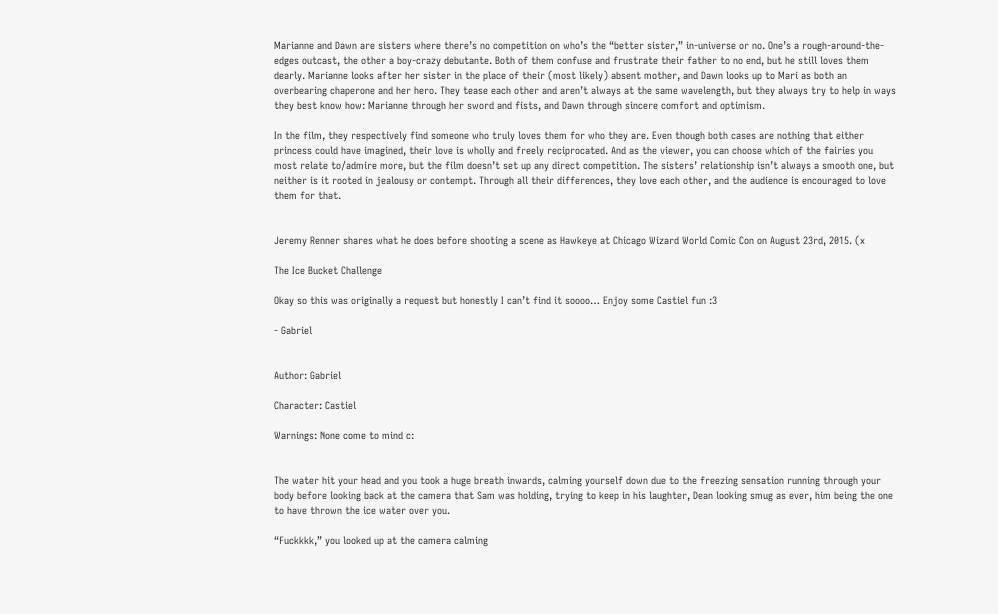Marianne and Dawn are sisters where there’s no competition on who’s the “better sister,” in-universe or no. One’s a rough-around-the-edges outcast, the other a boy-crazy debutante. Both of them confuse and frustrate their father to no end, but he still loves them dearly. Marianne looks after her sister in the place of their (most likely) absent mother, and Dawn looks up to Mari as both an overbearing chaperone and her hero. They tease each other and aren’t always at the same wavelength, but they always try to help in ways they best know how: Marianne through her sword and fists, and Dawn through sincere comfort and optimism.

In the film, they respectively find someone who truly loves them for who they are. Even though both cases are nothing that either princess could have imagined, their love is wholly and freely reciprocated. And as the viewer, you can choose which of the fairies you most relate to/admire more, but the film doesn’t set up any direct competition. The sisters’ relationship isn’t always a smooth one, but neither is it rooted in jealousy or contempt. Through all their differences, they love each other, and the audience is encouraged to love them for that.


Jeremy Renner shares what he does before shooting a scene as Hawkeye at Chicago Wizard World Comic Con on August 23rd, 2015. (x

The Ice Bucket Challenge

Okay so this was originally a request but honestly I can’t find it soooo… Enjoy some Castiel fun :3

- Gabriel


Author: Gabriel

Character: Castiel

Warnings: None come to mind c:


The water hit your head and you took a huge breath inwards, calming yourself down due to the freezing sensation running through your body before looking back at the camera that Sam was holding, trying to keep in his laughter, Dean looking smug as ever, him being the one to have thrown the ice water over you.

“Fuckkkk,” you looked up at the camera calming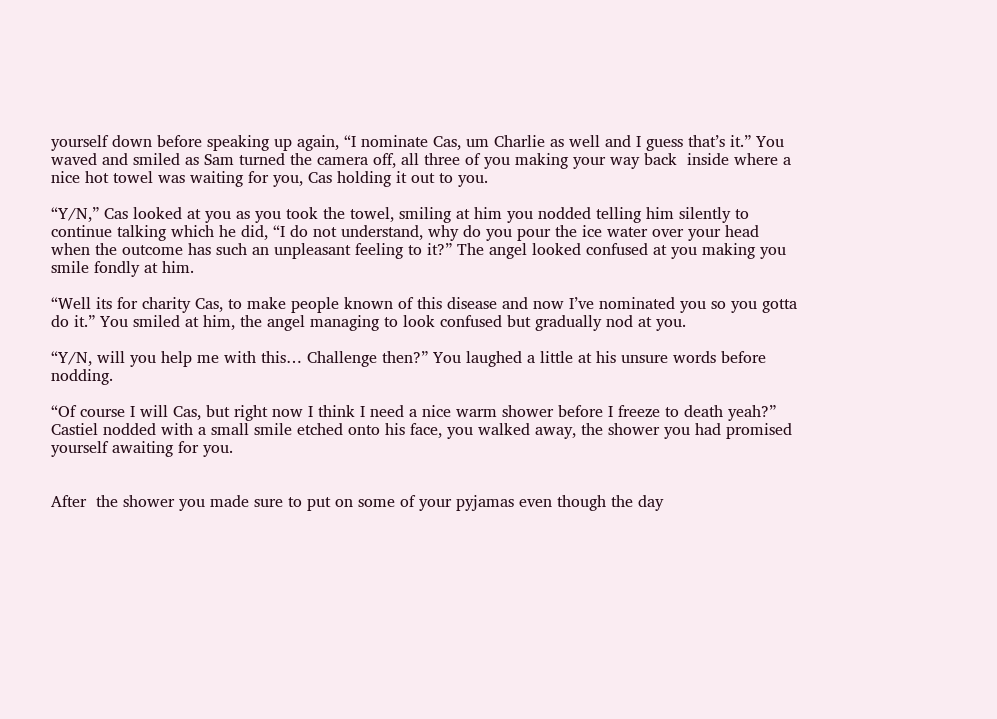yourself down before speaking up again, “I nominate Cas, um Charlie as well and I guess that’s it.” You waved and smiled as Sam turned the camera off, all three of you making your way back  inside where a nice hot towel was waiting for you, Cas holding it out to you.

“Y/N,” Cas looked at you as you took the towel, smiling at him you nodded telling him silently to continue talking which he did, “I do not understand, why do you pour the ice water over your head when the outcome has such an unpleasant feeling to it?” The angel looked confused at you making you smile fondly at him.

“Well its for charity Cas, to make people known of this disease and now I’ve nominated you so you gotta do it.” You smiled at him, the angel managing to look confused but gradually nod at you.

“Y/N, will you help me with this… Challenge then?” You laughed a little at his unsure words before nodding.

“Of course I will Cas, but right now I think I need a nice warm shower before I freeze to death yeah?” Castiel nodded with a small smile etched onto his face, you walked away, the shower you had promised yourself awaiting for you.


After  the shower you made sure to put on some of your pyjamas even though the day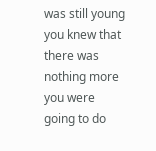was still young you knew that there was nothing more you were going to do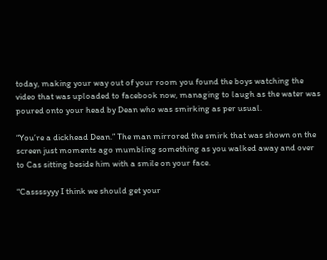today, making your way out of your room you found the boys watching the video that was uploaded to facebook now, managing to laugh as the water was poured onto your head by Dean who was smirking as per usual.

“You’re a dickhead Dean.” The man mirrored the smirk that was shown on the screen just moments ago mumbling something as you walked away and over to Cas sitting beside him with a smile on your face.

“Cassssyyy I think we should get your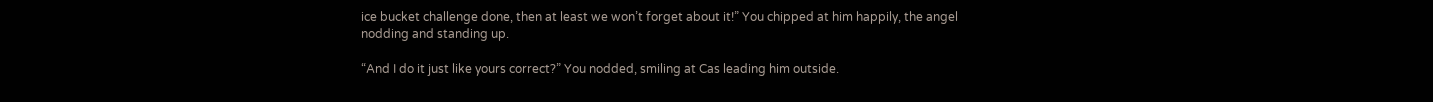ice bucket challenge done, then at least we won’t forget about it!” You chipped at him happily, the angel nodding and standing up.

“And I do it just like yours correct?” You nodded, smiling at Cas leading him outside.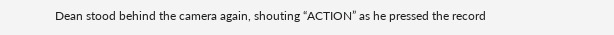Dean stood behind the camera again, shouting “ACTION” as he pressed the record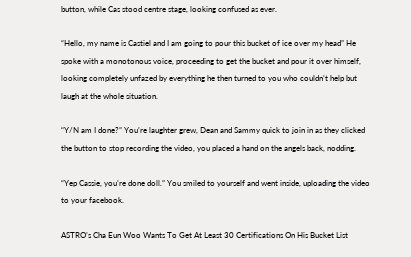button, while Cas stood centre stage, looking confused as ever.

“Hello, my name is Castiel and I am going to pour this bucket of ice over my head” He spoke with a monotonous voice, proceeding to get the bucket and pour it over himself, looking completely unfazed by everything he then turned to you who couldn’t help but laugh at the whole situation.

“Y/N am I done?” You’re laughter grew, Dean and Sammy quick to join in as they clicked the button to stop recording the video, you placed a hand on the angels back, nodding.

“Yep Cassie, you’re done doll.” You smiled to yourself and went inside, uploading the video to your facebook.

ASTRO’s Cha Eun Woo Wants To Get At Least 30 Certifications On His Bucket List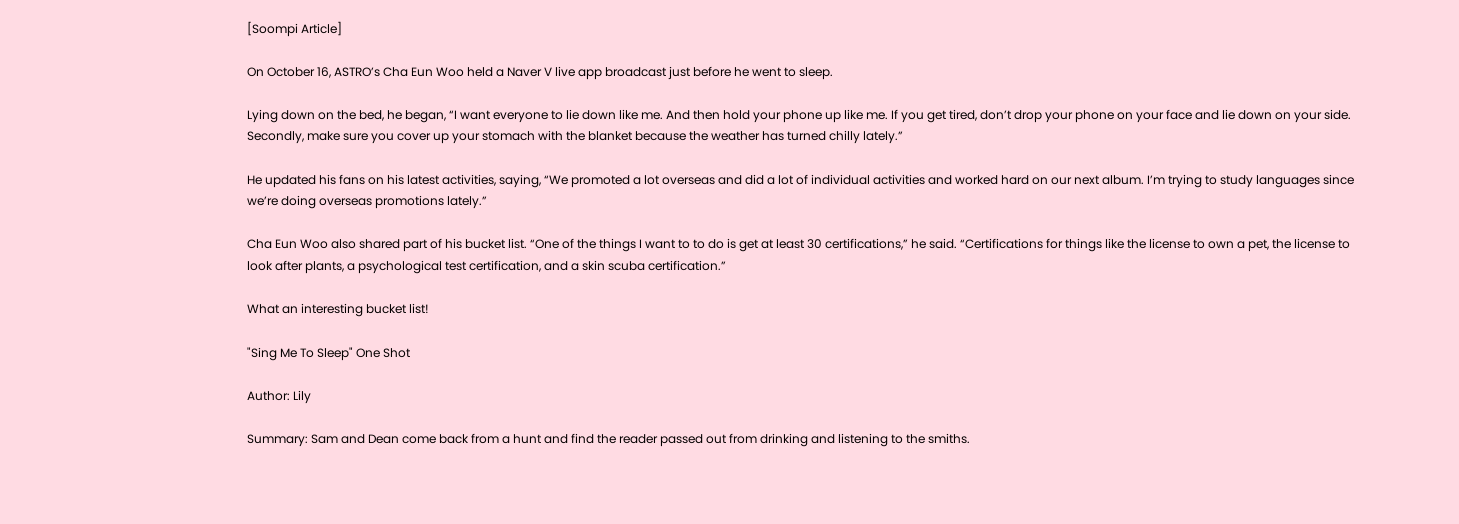[Soompi Article]

On October 16, ASTRO’s Cha Eun Woo held a Naver V live app broadcast just before he went to sleep.

Lying down on the bed, he began, “I want everyone to lie down like me. And then hold your phone up like me. If you get tired, don’t drop your phone on your face and lie down on your side. Secondly, make sure you cover up your stomach with the blanket because the weather has turned chilly lately.”

He updated his fans on his latest activities, saying, “We promoted a lot overseas and did a lot of individual activities and worked hard on our next album. I’m trying to study languages since we’re doing overseas promotions lately.”

Cha Eun Woo also shared part of his bucket list. “One of the things I want to to do is get at least 30 certifications,” he said. “Certifications for things like the license to own a pet, the license to look after plants, a psychological test certification, and a skin scuba certification.”

What an interesting bucket list!

"Sing Me To Sleep" One Shot

Author: Lily

Summary: Sam and Dean come back from a hunt and find the reader passed out from drinking and listening to the smiths.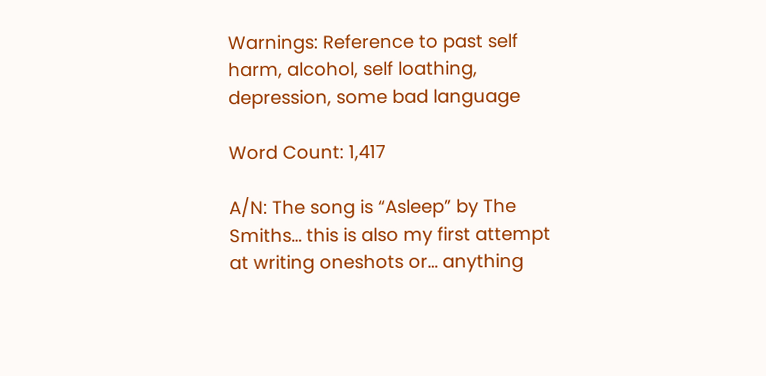Warnings: Reference to past self harm, alcohol, self loathing, depression, some bad language

Word Count: 1,417

A/N: The song is “Asleep” by The Smiths… this is also my first attempt at writing oneshots or… anything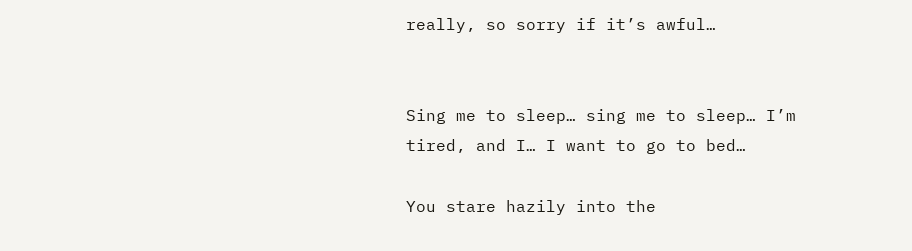really, so sorry if it’s awful…


Sing me to sleep… sing me to sleep… I’m tired, and I… I want to go to bed…

You stare hazily into the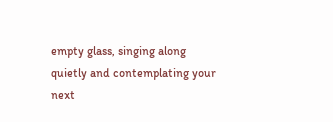empty glass, singing along quietly and contemplating your next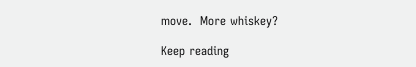move.  More whiskey?

Keep reading